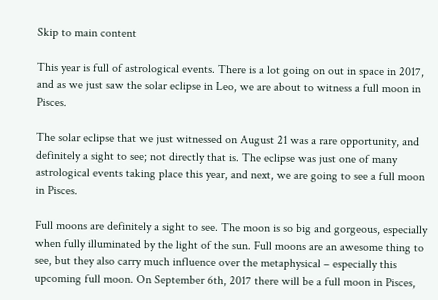Skip to main content

This year is full of astrological events. There is a lot going on out in space in 2017, and as we just saw the solar eclipse in Leo, we are about to witness a full moon in Pisces.

The solar eclipse that we just witnessed on August 21 was a rare opportunity, and definitely a sight to see; not directly that is. The eclipse was just one of many astrological events taking place this year, and next, we are going to see a full moon in Pisces.

Full moons are definitely a sight to see. The moon is so big and gorgeous, especially when fully illuminated by the light of the sun. Full moons are an awesome thing to see, but they also carry much influence over the metaphysical – especially this upcoming full moon. On September 6th, 2017 there will be a full moon in Pisces,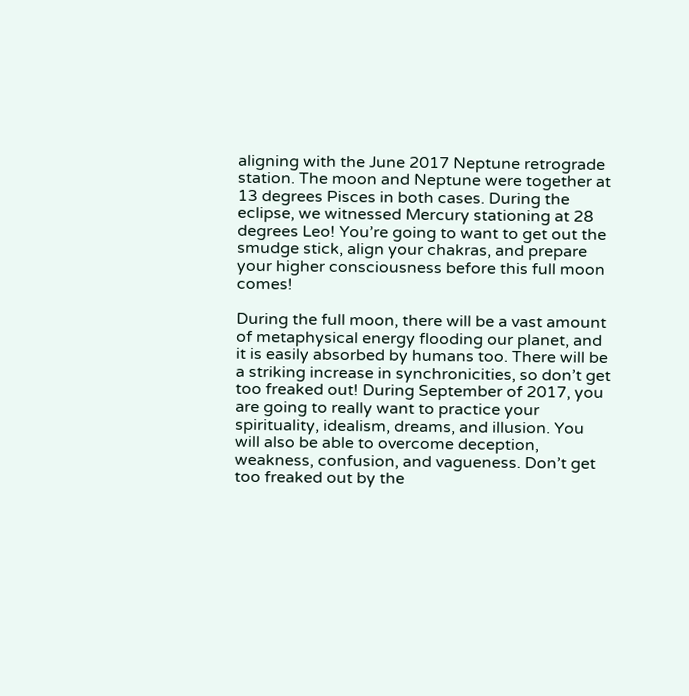aligning with the June 2017 Neptune retrograde station. The moon and Neptune were together at 13 degrees Pisces in both cases. During the eclipse, we witnessed Mercury stationing at 28 degrees Leo! You’re going to want to get out the smudge stick, align your chakras, and prepare your higher consciousness before this full moon comes!

During the full moon, there will be a vast amount of metaphysical energy flooding our planet, and it is easily absorbed by humans too. There will be a striking increase in synchronicities, so don’t get too freaked out! During September of 2017, you are going to really want to practice your spirituality, idealism, dreams, and illusion. You will also be able to overcome deception, weakness, confusion, and vagueness. Don’t get too freaked out by the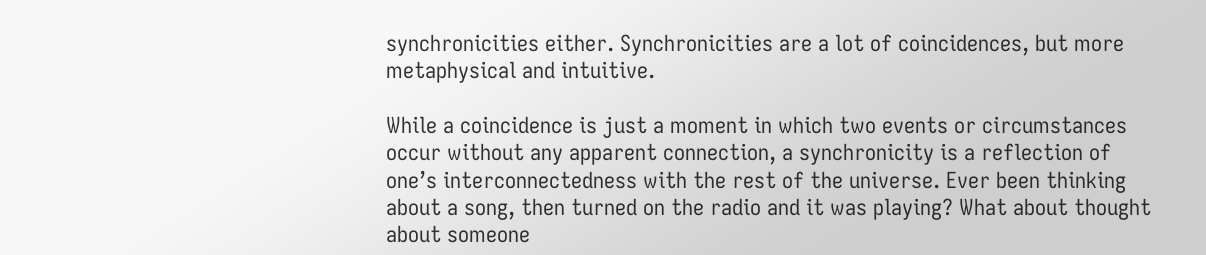synchronicities either. Synchronicities are a lot of coincidences, but more metaphysical and intuitive.

While a coincidence is just a moment in which two events or circumstances occur without any apparent connection, a synchronicity is a reflection of one’s interconnectedness with the rest of the universe. Ever been thinking about a song, then turned on the radio and it was playing? What about thought about someone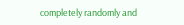completely randomly and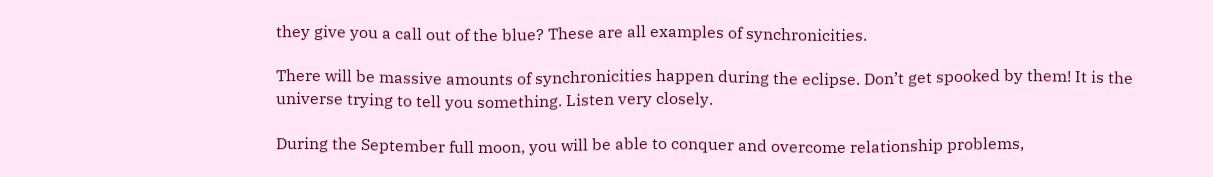they give you a call out of the blue? These are all examples of synchronicities.

There will be massive amounts of synchronicities happen during the eclipse. Don’t get spooked by them! It is the universe trying to tell you something. Listen very closely.

During the September full moon, you will be able to conquer and overcome relationship problems,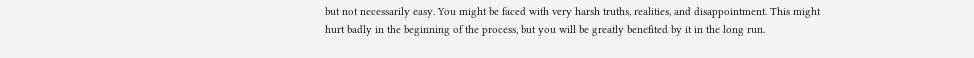but not necessarily easy. You might be faced with very harsh truths, realities, and disappointment. This might hurt badly in the beginning of the process, but you will be greatly benefited by it in the long run.